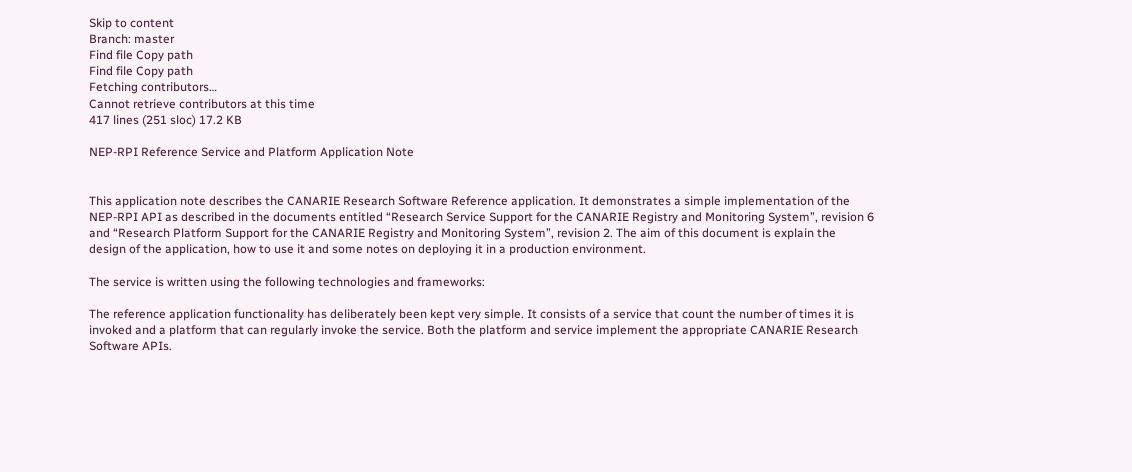Skip to content
Branch: master
Find file Copy path
Find file Copy path
Fetching contributors…
Cannot retrieve contributors at this time
417 lines (251 sloc) 17.2 KB

NEP-RPI Reference Service and Platform Application Note


This application note describes the CANARIE Research Software Reference application. It demonstrates a simple implementation of the NEP-RPI API as described in the documents entitled “Research Service Support for the CANARIE Registry and Monitoring System”, revision 6 and “Research Platform Support for the CANARIE Registry and Monitoring System”, revision 2. The aim of this document is explain the design of the application, how to use it and some notes on deploying it in a production environment.

The service is written using the following technologies and frameworks:

The reference application functionality has deliberately been kept very simple. It consists of a service that count the number of times it is invoked and a platform that can regularly invoke the service. Both the platform and service implement the appropriate CANARIE Research Software APIs.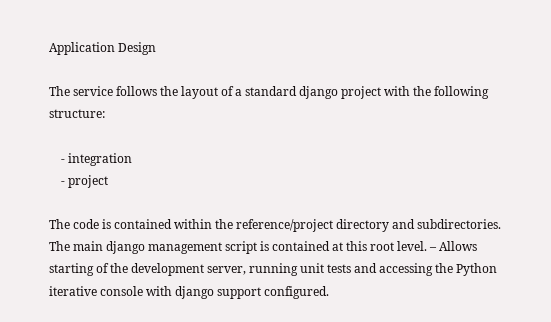Application Design

The service follows the layout of a standard django project with the following structure:

    - integration
    - project

The code is contained within the reference/project directory and subdirectories. The main django management script is contained at this root level. – Allows starting of the development server, running unit tests and accessing the Python iterative console with django support configured.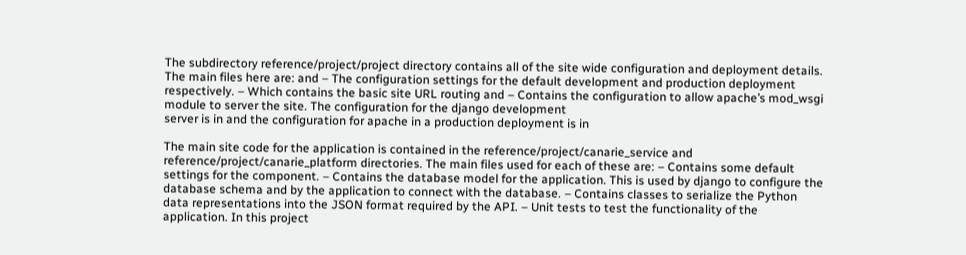The subdirectory reference/project/project directory contains all of the site wide configuration and deployment details. The main files here are: and – The configuration settings for the default development and production deployment respectively. – Which contains the basic site URL routing and – Contains the configuration to allow apache’s mod_wsgi module to server the site. The configuration for the django development
server is in and the configuration for apache in a production deployment is in

The main site code for the application is contained in the reference/project/canarie_service and reference/project/canarie_platform directories. The main files used for each of these are: – Contains some default settings for the component. – Contains the database model for the application. This is used by django to configure the database schema and by the application to connect with the database. – Contains classes to serialize the Python data representations into the JSON format required by the API. – Unit tests to test the functionality of the application. In this project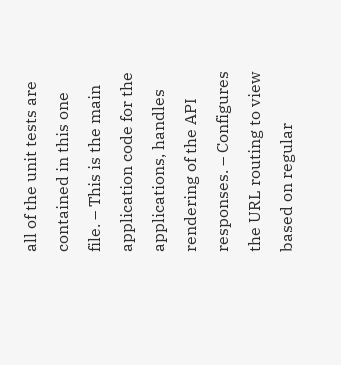all of the unit tests are contained in this one file. – This is the main application code for the applications, handles rendering of the API responses. – Configures the URL routing to view based on regular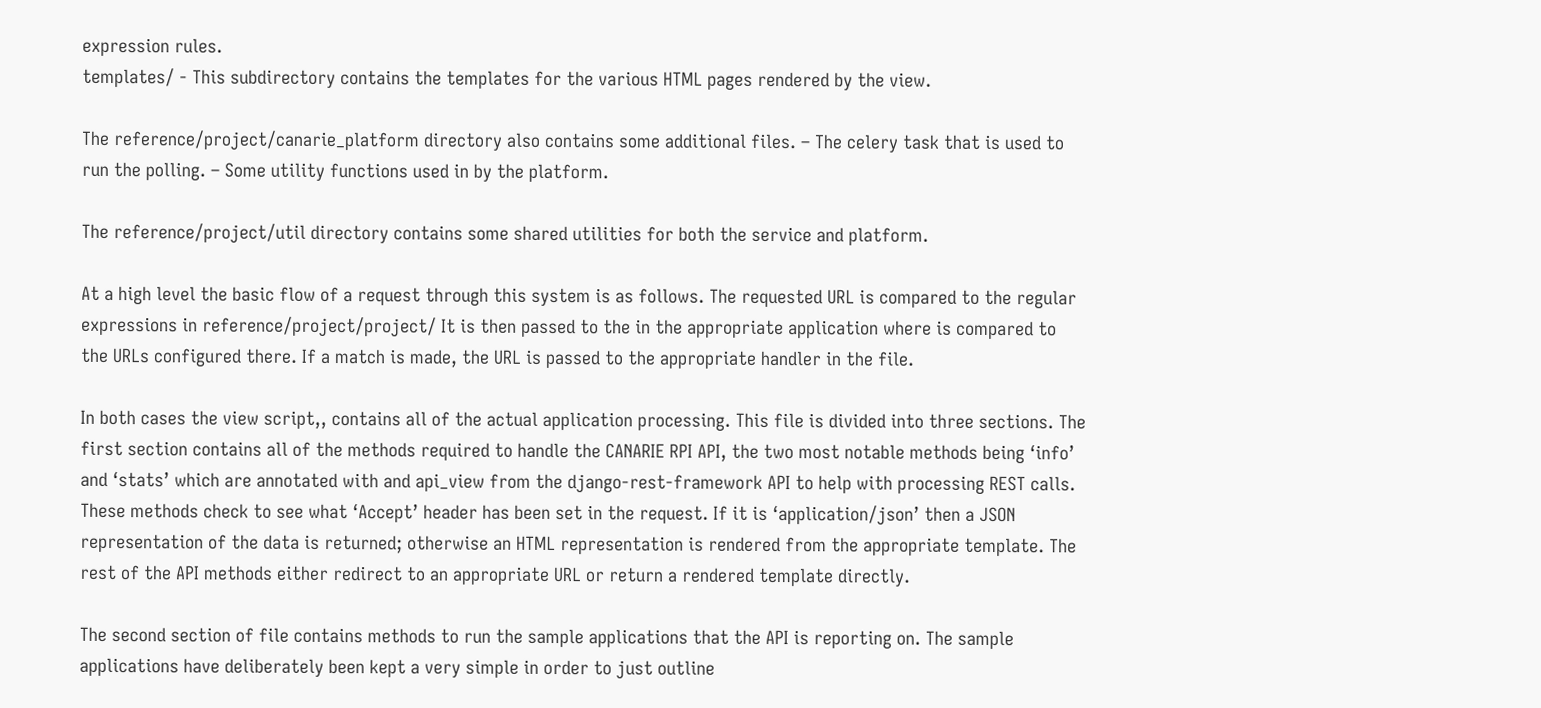expression rules.
templates/ - This subdirectory contains the templates for the various HTML pages rendered by the view.

The reference/project/canarie_platform directory also contains some additional files. – The celery task that is used to run the polling. – Some utility functions used in by the platform.

The reference/project/util directory contains some shared utilities for both the service and platform.

At a high level the basic flow of a request through this system is as follows. The requested URL is compared to the regular expressions in reference/project/project/ It is then passed to the in the appropriate application where is compared to the URLs configured there. If a match is made, the URL is passed to the appropriate handler in the file.

In both cases the view script,, contains all of the actual application processing. This file is divided into three sections. The first section contains all of the methods required to handle the CANARIE RPI API, the two most notable methods being ‘info’ and ‘stats’ which are annotated with and api_view from the django-rest-framework API to help with processing REST calls. These methods check to see what ‘Accept’ header has been set in the request. If it is ‘application/json’ then a JSON representation of the data is returned; otherwise an HTML representation is rendered from the appropriate template. The rest of the API methods either redirect to an appropriate URL or return a rendered template directly.

The second section of file contains methods to run the sample applications that the API is reporting on. The sample applications have deliberately been kept a very simple in order to just outline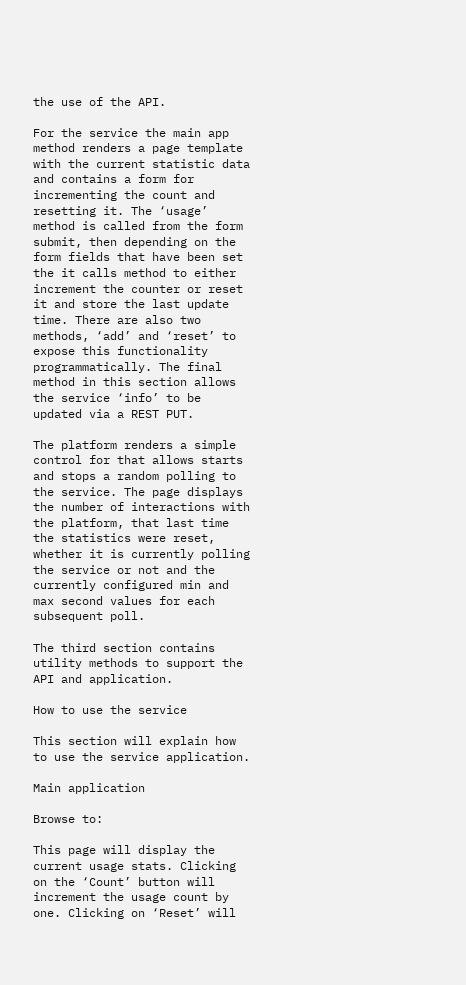the use of the API.

For the service the main app method renders a page template with the current statistic data and contains a form for incrementing the count and resetting it. The ‘usage’ method is called from the form submit, then depending on the form fields that have been set the it calls method to either increment the counter or reset it and store the last update time. There are also two methods, ‘add’ and ‘reset’ to expose this functionality programmatically. The final method in this section allows the service ‘info’ to be updated via a REST PUT.

The platform renders a simple control for that allows starts and stops a random polling to the service. The page displays the number of interactions with the platform, that last time the statistics were reset, whether it is currently polling the service or not and the currently configured min and max second values for each subsequent poll.

The third section contains utility methods to support the API and application.

How to use the service

This section will explain how to use the service application.

Main application

Browse to:

This page will display the current usage stats. Clicking on the ‘Count’ button will increment the usage count by one. Clicking on ‘Reset’ will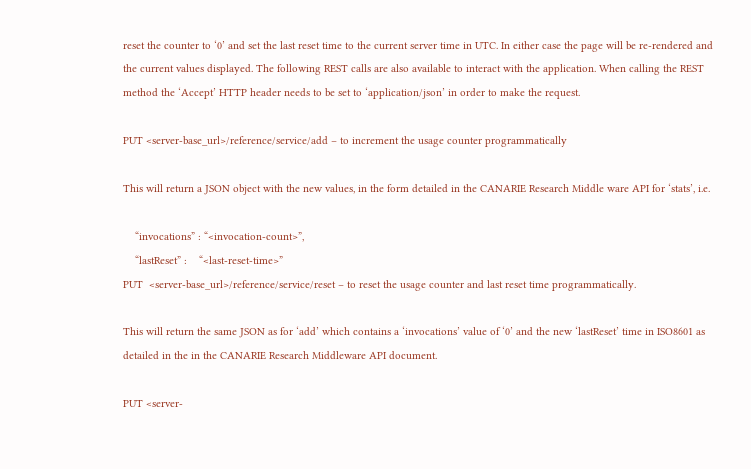reset the counter to ‘0’ and set the last reset time to the current server time in UTC. In either case the page will be re-rendered and the current values displayed. The following REST calls are also available to interact with the application. When calling the REST method the ‘Accept’ HTTP header needs to be set to ‘application/json’ in order to make the request.

PUT <server-base_url>/reference/service/add – to increment the usage counter programmatically

This will return a JSON object with the new values, in the form detailed in the CANARIE Research Middle ware API for ‘stats’, i.e.

    “invocations” : “<invocation-count>”,
    “lastReset” :    “<last-reset-time>”
PUT  <server-base_url>/reference/service/reset – to reset the usage counter and last reset time programmatically.

This will return the same JSON as for ‘add’ which contains a ‘invocations’ value of ‘0’ and the new ‘lastReset’ time in ISO8601 as detailed in the in the CANARIE Research Middleware API document.

PUT <server-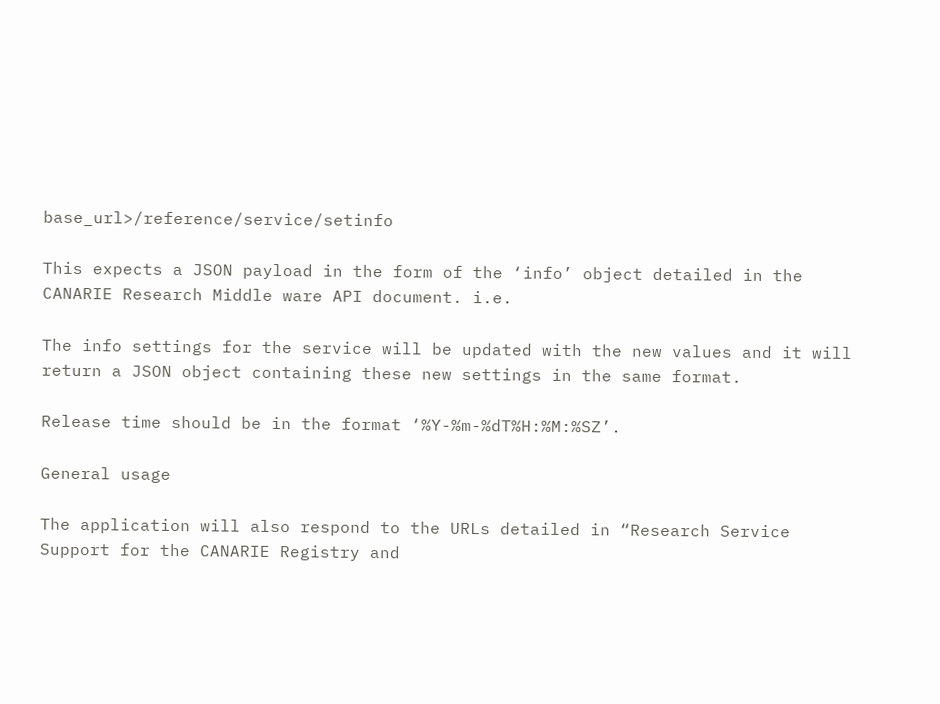base_url>/reference/service/setinfo

This expects a JSON payload in the form of the ‘info’ object detailed in the CANARIE Research Middle ware API document. i.e.

The info settings for the service will be updated with the new values and it will return a JSON object containing these new settings in the same format.

Release time should be in the format ‘%Y-%m-%dT%H:%M:%SZ’.

General usage

The application will also respond to the URLs detailed in “Research Service Support for the CANARIE Registry and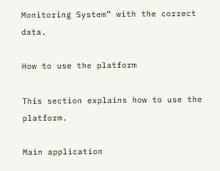Monitoring System” with the correct data.

How to use the platform

This section explains how to use the platform.

Main application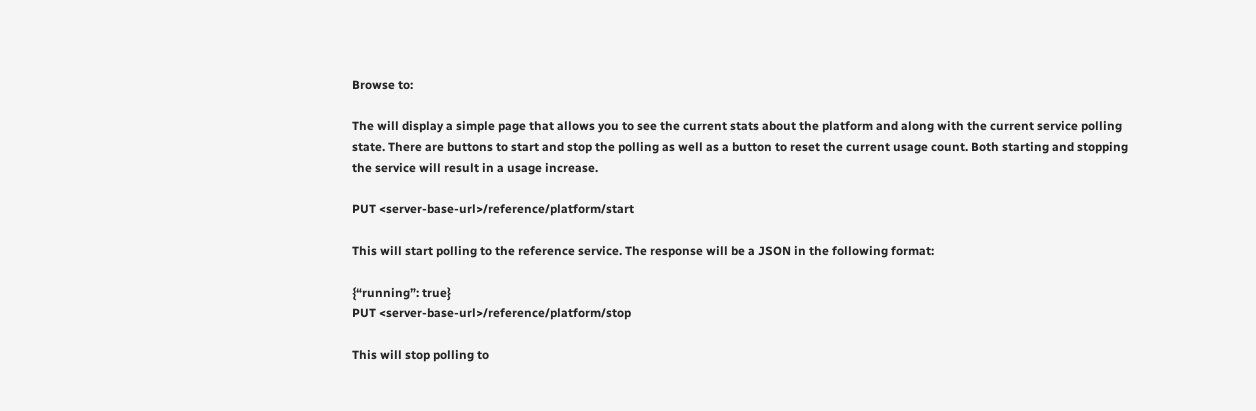Browse to:

The will display a simple page that allows you to see the current stats about the platform and along with the current service polling state. There are buttons to start and stop the polling as well as a button to reset the current usage count. Both starting and stopping the service will result in a usage increase.

PUT <server-base-url>/reference/platform/start

This will start polling to the reference service. The response will be a JSON in the following format:

{“running”: true}
PUT <server-base-url>/reference/platform/stop

This will stop polling to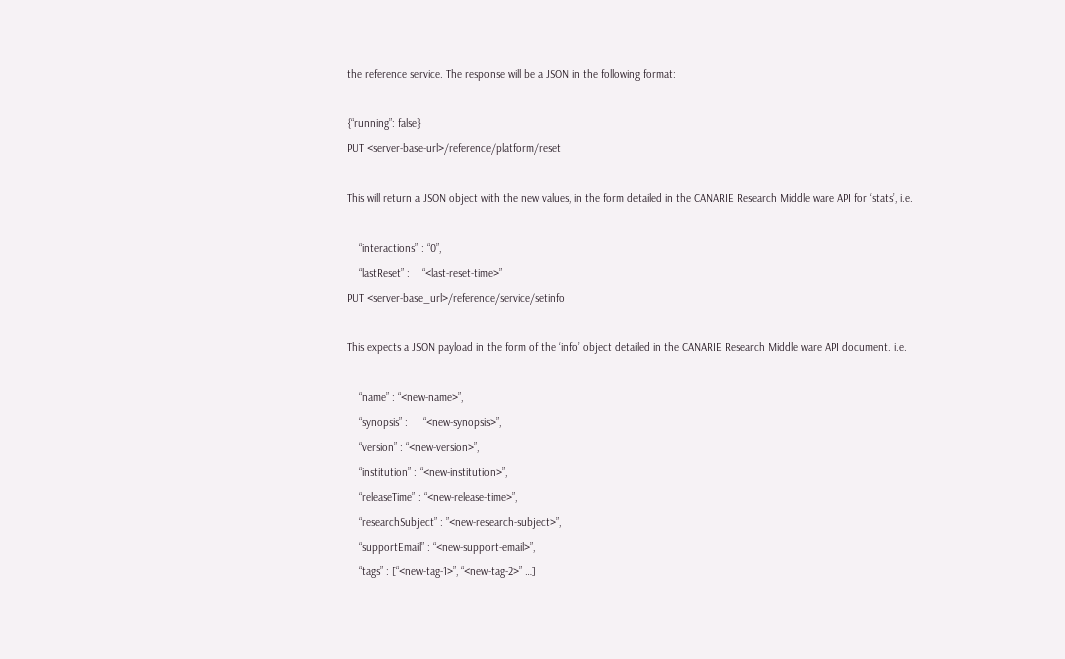the reference service. The response will be a JSON in the following format:

{“running”: false}
PUT <server-base-url>/reference/platform/reset

This will return a JSON object with the new values, in the form detailed in the CANARIE Research Middle ware API for ‘stats’, i.e.

    “interactions” : “0”,
    “lastReset” :    “<last-reset-time>”
PUT <server-base_url>/reference/service/setinfo

This expects a JSON payload in the form of the ‘info’ object detailed in the CANARIE Research Middle ware API document. i.e.

    “name” : “<new-name>”,
    “synopsis” :     “<new-synopsis>”,
    “version” : “<new-version>”,
    “institution” : “<new-institution>”,
    “releaseTime” : “<new-release-time>”,
    “researchSubject” : ”<new-research-subject>”,
    “supportEmail” : “<new-support-email>”,
    “tags” : [“<new-tag-1>”, “<new-tag-2>” …]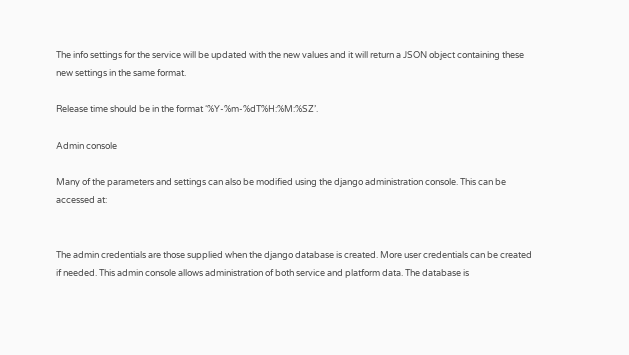The info settings for the service will be updated with the new values and it will return a JSON object containing these new settings in the same format.

Release time should be in the format ‘%Y-%m-%dT%H:%M:%SZ’.

Admin console

Many of the parameters and settings can also be modified using the django administration console. This can be accessed at:


The admin credentials are those supplied when the django database is created. More user credentials can be created if needed. This admin console allows administration of both service and platform data. The database is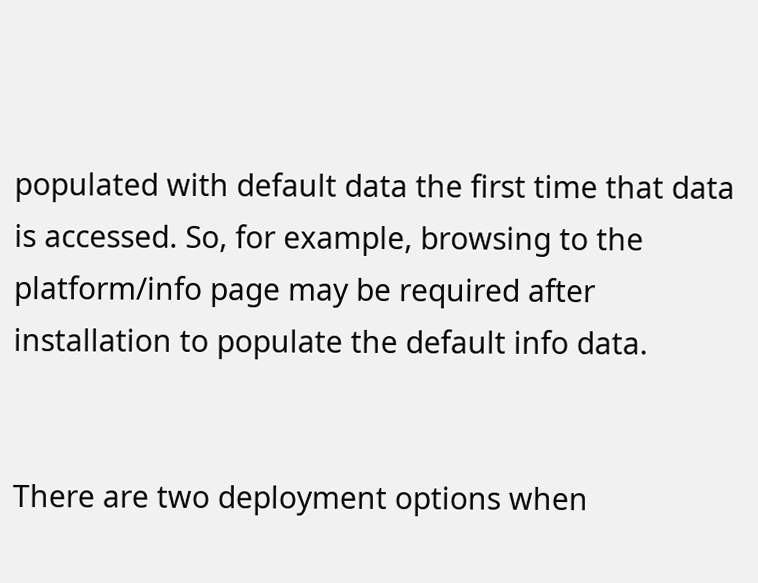populated with default data the first time that data is accessed. So, for example, browsing to the platform/info page may be required after installation to populate the default info data.


There are two deployment options when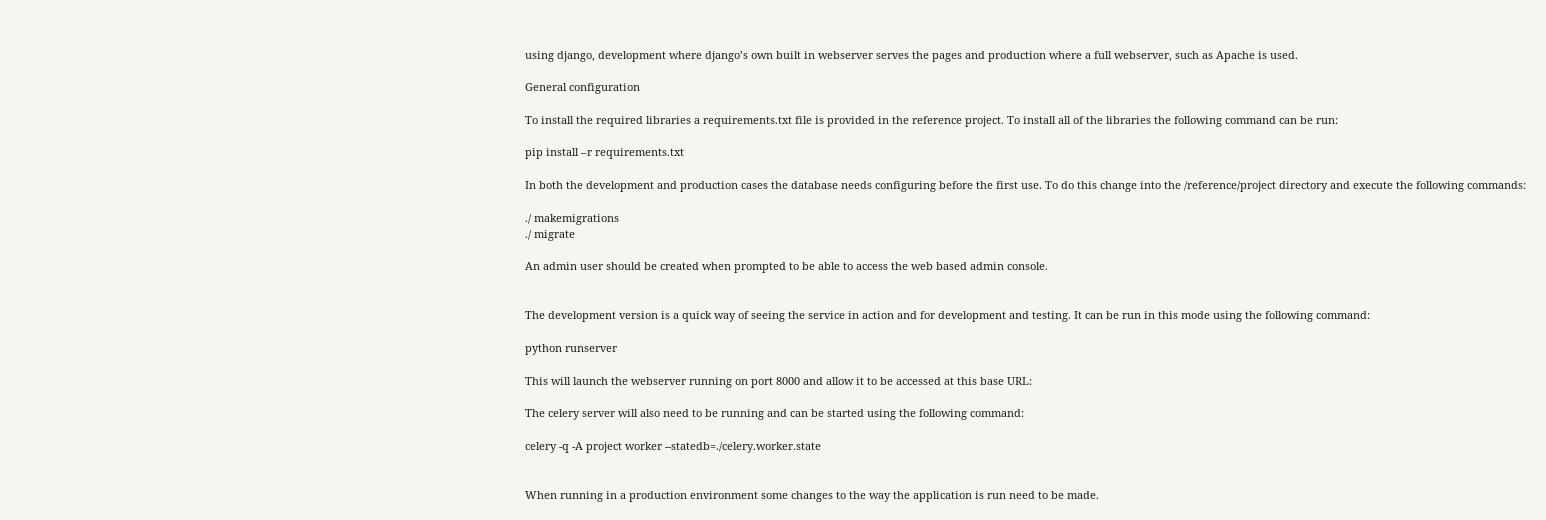using django, development where django’s own built in webserver serves the pages and production where a full webserver, such as Apache is used.

General configuration

To install the required libraries a requirements.txt file is provided in the reference project. To install all of the libraries the following command can be run:

pip install –r requirements.txt

In both the development and production cases the database needs configuring before the first use. To do this change into the /reference/project directory and execute the following commands:

./ makemigrations
./ migrate

An admin user should be created when prompted to be able to access the web based admin console.


The development version is a quick way of seeing the service in action and for development and testing. It can be run in this mode using the following command:

python runserver

This will launch the webserver running on port 8000 and allow it to be accessed at this base URL:

The celery server will also need to be running and can be started using the following command:

celery -q -A project worker --statedb=./celery.worker.state


When running in a production environment some changes to the way the application is run need to be made.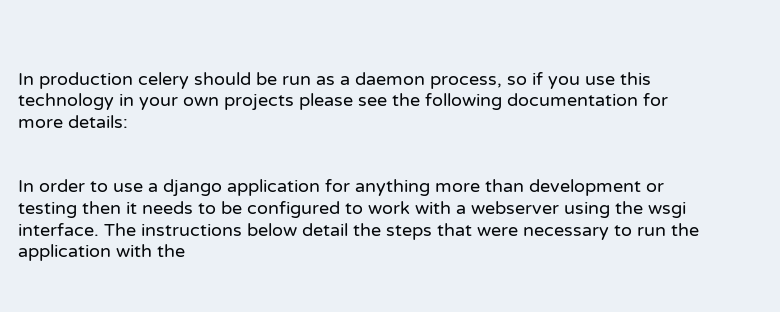In production celery should be run as a daemon process, so if you use this technology in your own projects please see the following documentation for more details:


In order to use a django application for anything more than development or testing then it needs to be configured to work with a webserver using the wsgi interface. The instructions below detail the steps that were necessary to run the application with the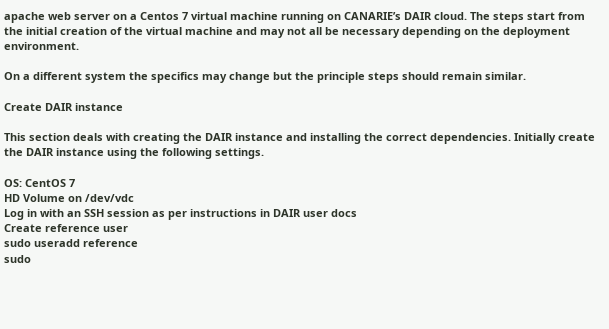apache web server on a Centos 7 virtual machine running on CANARIE’s DAIR cloud. The steps start from the initial creation of the virtual machine and may not all be necessary depending on the deployment environment.

On a different system the specifics may change but the principle steps should remain similar.

Create DAIR instance

This section deals with creating the DAIR instance and installing the correct dependencies. Initially create the DAIR instance using the following settings.

OS: CentOS 7
HD Volume on /dev/vdc
Log in with an SSH session as per instructions in DAIR user docs
Create reference user
sudo useradd reference
sudo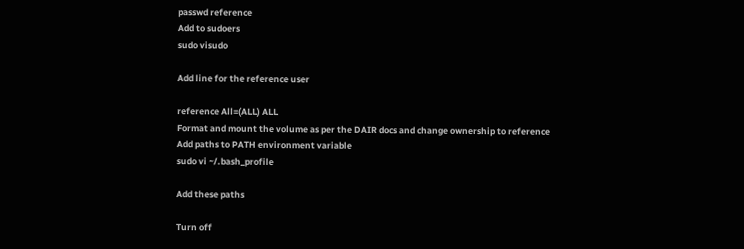passwd reference
Add to sudoers
sudo visudo

Add line for the reference user

reference All=(ALL) ALL
Format and mount the volume as per the DAIR docs and change ownership to reference
Add paths to PATH environment variable
sudo vi ~/.bash_profile

Add these paths

Turn off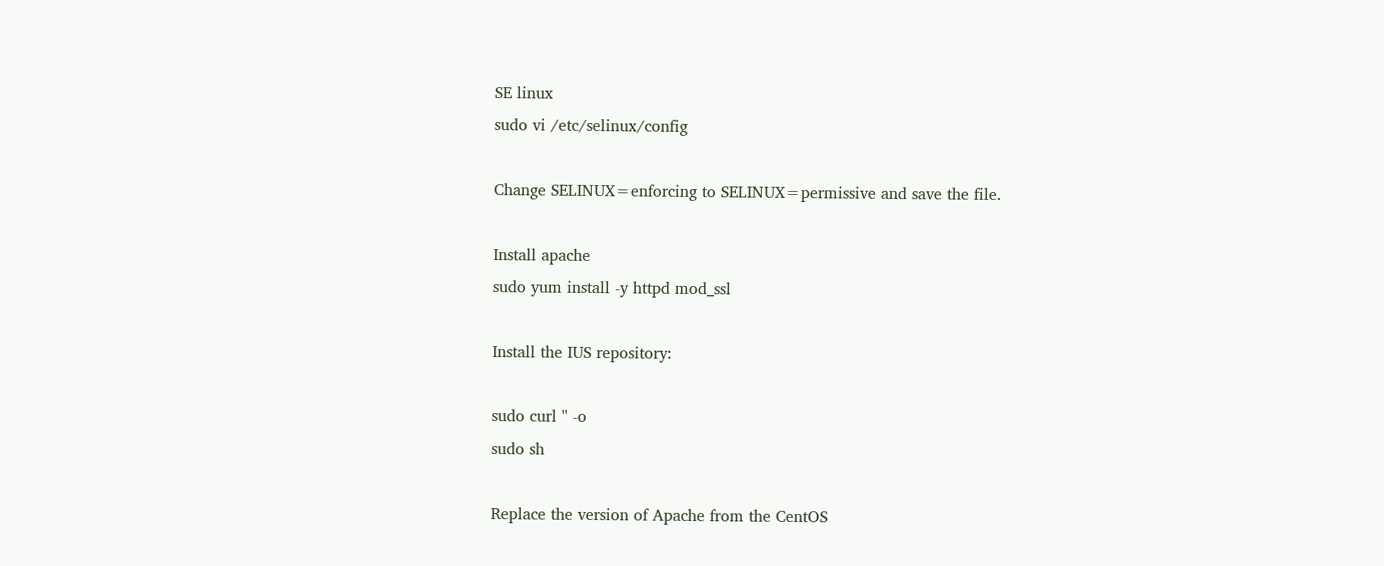SE linux
sudo vi /etc/selinux/config

Change SELINUX=enforcing to SELINUX=permissive and save the file.

Install apache
sudo yum install -y httpd mod_ssl

Install the IUS repository:

sudo curl '' -o
sudo sh

Replace the version of Apache from the CentOS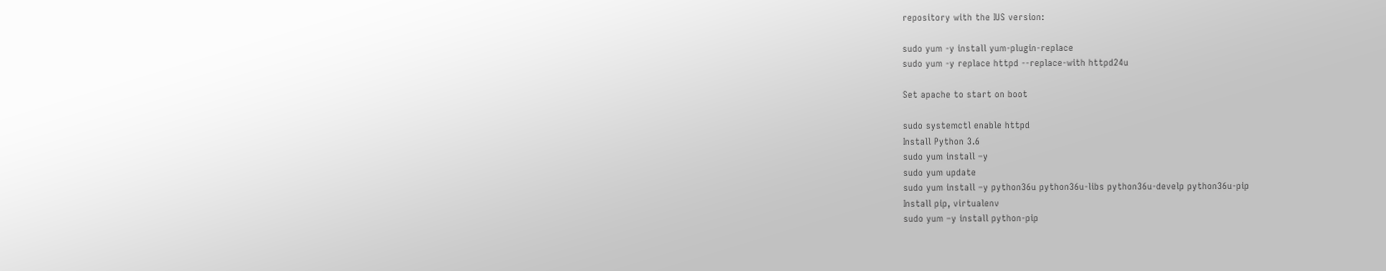repository with the IUS version:

sudo yum -y install yum-plugin-replace
sudo yum -y replace httpd --replace-with httpd24u

Set apache to start on boot

sudo systemctl enable httpd
Install Python 3.6
sudo yum install –y
sudo yum update
sudo yum install –y python36u python36u-libs python36u-develp python36u-pip
Install pip, virtualenv
sudo yum –y install python-pip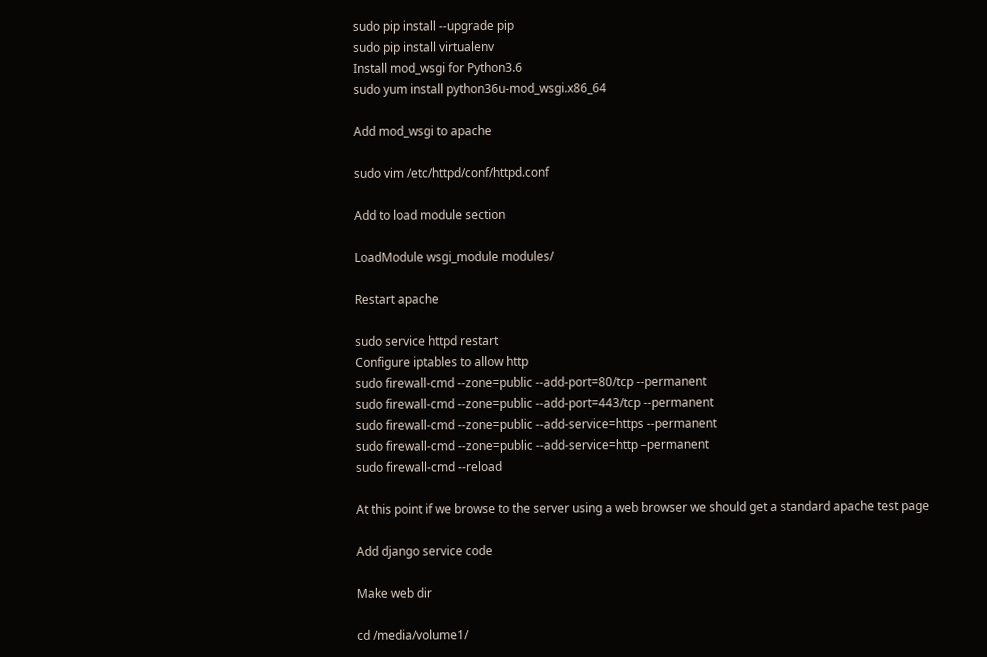sudo pip install --upgrade pip
sudo pip install virtualenv
Install mod_wsgi for Python3.6
sudo yum install python36u-mod_wsgi.x86_64

Add mod_wsgi to apache

sudo vim /etc/httpd/conf/httpd.conf

Add to load module section

LoadModule wsgi_module modules/

Restart apache

sudo service httpd restart
Configure iptables to allow http
sudo firewall-cmd --zone=public --add-port=80/tcp --permanent
sudo firewall-cmd --zone=public --add-port=443/tcp --permanent
sudo firewall-cmd --zone=public --add-service=https --permanent
sudo firewall-cmd --zone=public --add-service=http –permanent
sudo firewall-cmd --reload

At this point if we browse to the server using a web browser we should get a standard apache test page

Add django service code

Make web dir

cd /media/volume1/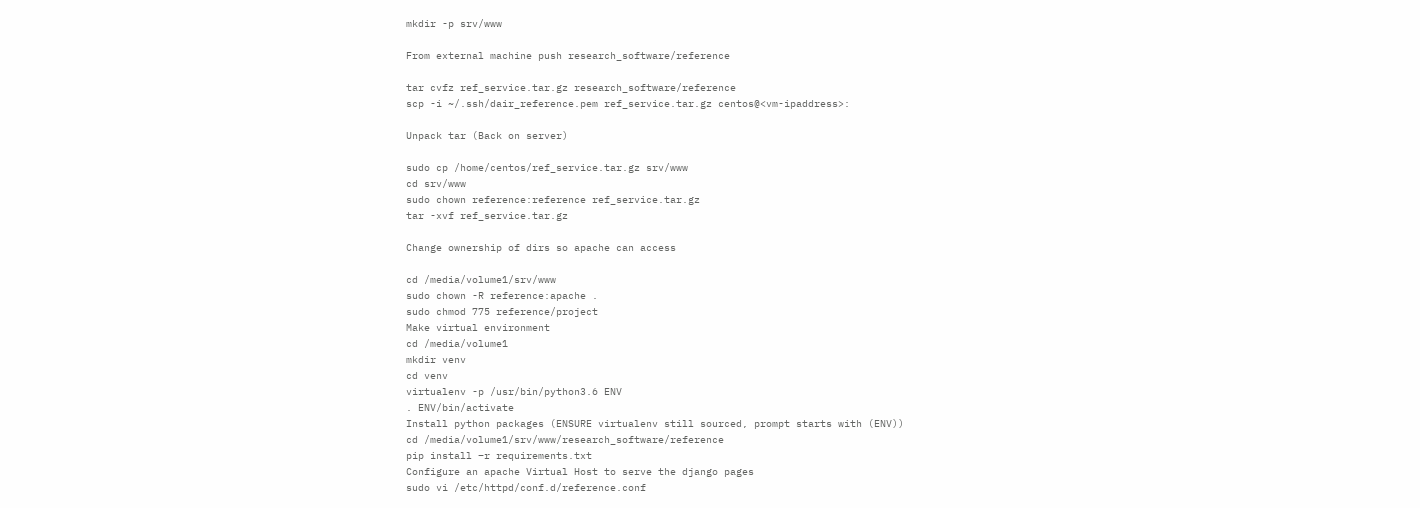mkdir -p srv/www

From external machine push research_software/reference

tar cvfz ref_service.tar.gz research_software/reference
scp -i ~/.ssh/dair_reference.pem ref_service.tar.gz centos@<vm-ipaddress>:

Unpack tar (Back on server)

sudo cp /home/centos/ref_service.tar.gz srv/www
cd srv/www
sudo chown reference:reference ref_service.tar.gz
tar -xvf ref_service.tar.gz

Change ownership of dirs so apache can access

cd /media/volume1/srv/www
sudo chown -R reference:apache .
sudo chmod 775 reference/project
Make virtual environment
cd /media/volume1
mkdir venv
cd venv
virtualenv -p /usr/bin/python3.6 ENV
. ENV/bin/activate
Install python packages (ENSURE virtualenv still sourced, prompt starts with (ENV))
cd /media/volume1/srv/www/research_software/reference
pip install –r requirements.txt
Configure an apache Virtual Host to serve the django pages
sudo vi /etc/httpd/conf.d/reference.conf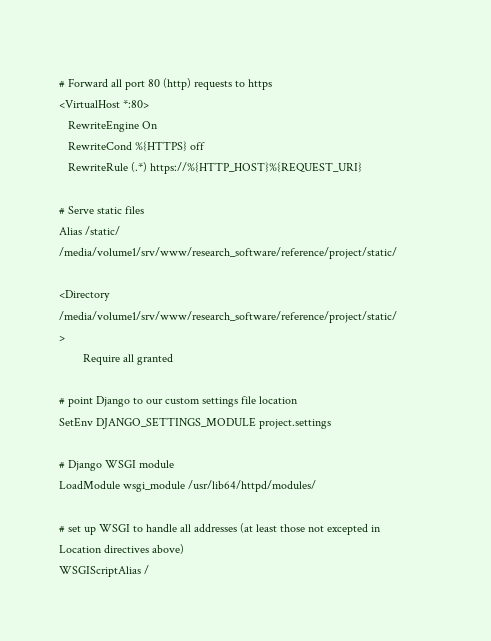# Forward all port 80 (http) requests to https
<VirtualHost *:80>
   RewriteEngine On
   RewriteCond %{HTTPS} off
   RewriteRule (.*) https://%{HTTP_HOST}%{REQUEST_URI}

# Serve static files
Alias /static/ /media/volume1/srv/www/research_software/reference/project/static/

<Directory /media/volume1/srv/www/research_software/reference/project/static/ >
        Require all granted

# point Django to our custom settings file location
SetEnv DJANGO_SETTINGS_MODULE project.settings

# Django WSGI module
LoadModule wsgi_module /usr/lib64/httpd/modules/

# set up WSGI to handle all addresses (at least those not excepted in Location directives above)
WSGIScriptAlias /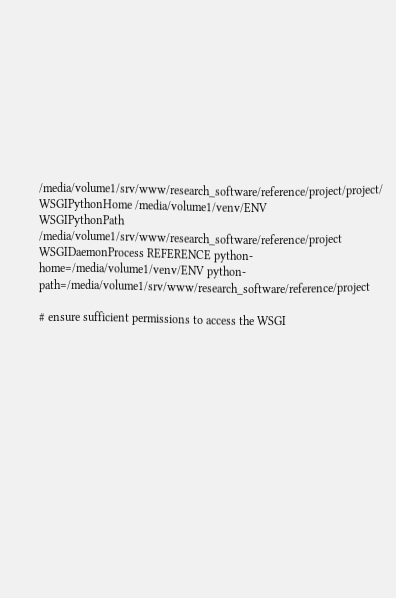/media/volume1/srv/www/research_software/reference/project/project/
WSGIPythonHome /media/volume1/venv/ENV
WSGIPythonPath /media/volume1/srv/www/research_software/reference/project
WSGIDaemonProcess REFERENCE python-home=/media/volume1/venv/ENV python-path=/media/volume1/srv/www/research_software/reference/project

# ensure sufficient permissions to access the WSGI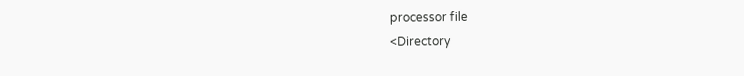processor file
<Directory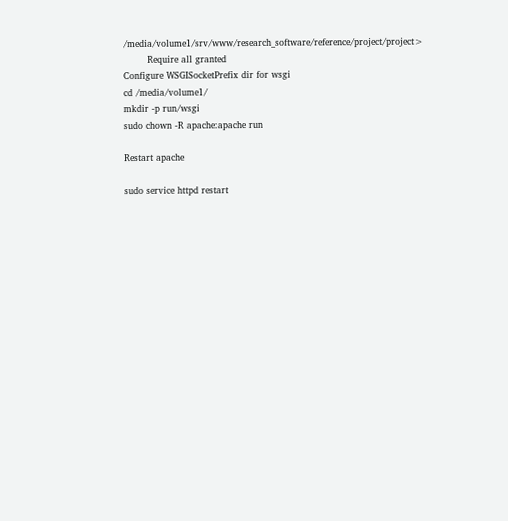/media/volume1/srv/www/research_software/reference/project/project>
        Require all granted
Configure WSGISocketPrefix dir for wsgi
cd /media/volume1/
mkdir -p run/wsgi
sudo chown -R apache:apache run

Restart apache

sudo service httpd restart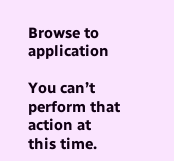Browse to application

You can’t perform that action at this time.